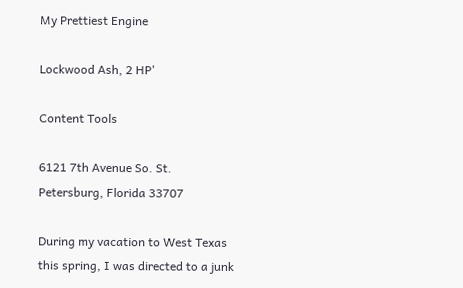My Prettiest Engine

Lockwood Ash, 2 HP'

Content Tools

6121 7th Avenue So. St. Petersburg, Florida 33707

During my vacation to West Texas this spring, I was directed to a junk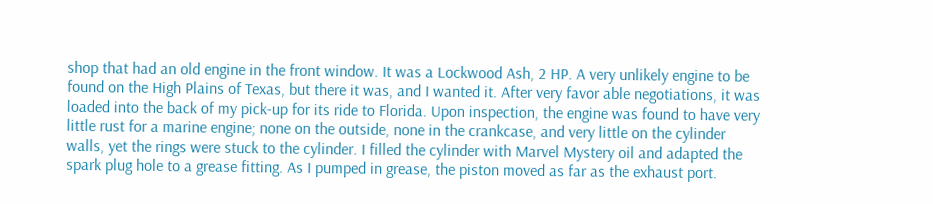shop that had an old engine in the front window. It was a Lockwood Ash, 2 HP. A very unlikely engine to be found on the High Plains of Texas, but there it was, and I wanted it. After very favor able negotiations, it was loaded into the back of my pick-up for its ride to Florida. Upon inspection, the engine was found to have very little rust for a marine engine; none on the outside, none in the crankcase, and very little on the cylinder walls, yet the rings were stuck to the cylinder. I filled the cylinder with Marvel Mystery oil and adapted the spark plug hole to a grease fitting. As I pumped in grease, the piston moved as far as the exhaust port.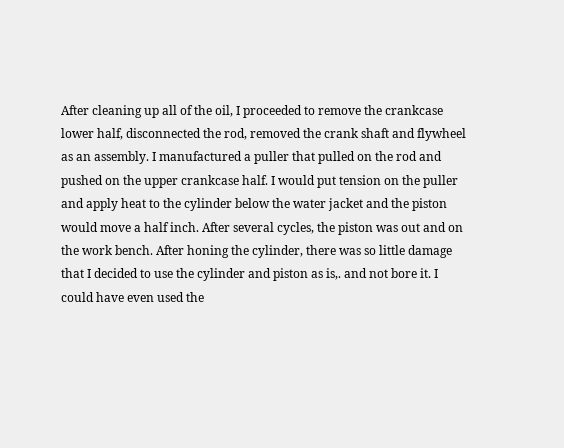After cleaning up all of the oil, I proceeded to remove the crankcase lower half, disconnected the rod, removed the crank shaft and flywheel as an assembly. I manufactured a puller that pulled on the rod and pushed on the upper crankcase half. I would put tension on the puller and apply heat to the cylinder below the water jacket and the piston would move a half inch. After several cycles, the piston was out and on the work bench. After honing the cylinder, there was so little damage that I decided to use the cylinder and piston as is,. and not bore it. I could have even used the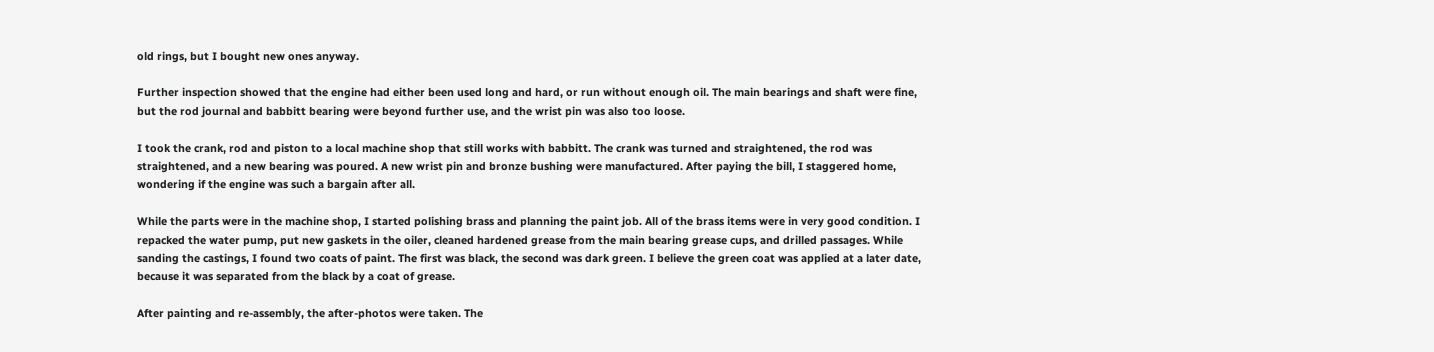old rings, but I bought new ones anyway.

Further inspection showed that the engine had either been used long and hard, or run without enough oil. The main bearings and shaft were fine, but the rod journal and babbitt bearing were beyond further use, and the wrist pin was also too loose.

I took the crank, rod and piston to a local machine shop that still works with babbitt. The crank was turned and straightened, the rod was straightened, and a new bearing was poured. A new wrist pin and bronze bushing were manufactured. After paying the bill, I staggered home, wondering if the engine was such a bargain after all.

While the parts were in the machine shop, I started polishing brass and planning the paint job. All of the brass items were in very good condition. I repacked the water pump, put new gaskets in the oiler, cleaned hardened grease from the main bearing grease cups, and drilled passages. While sanding the castings, I found two coats of paint. The first was black, the second was dark green. I believe the green coat was applied at a later date, because it was separated from the black by a coat of grease.

After painting and re-assembly, the after-photos were taken. The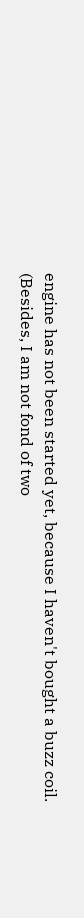engine has not been started yet, because I haven't bought a buzz coil. (Besides, I am not fond of two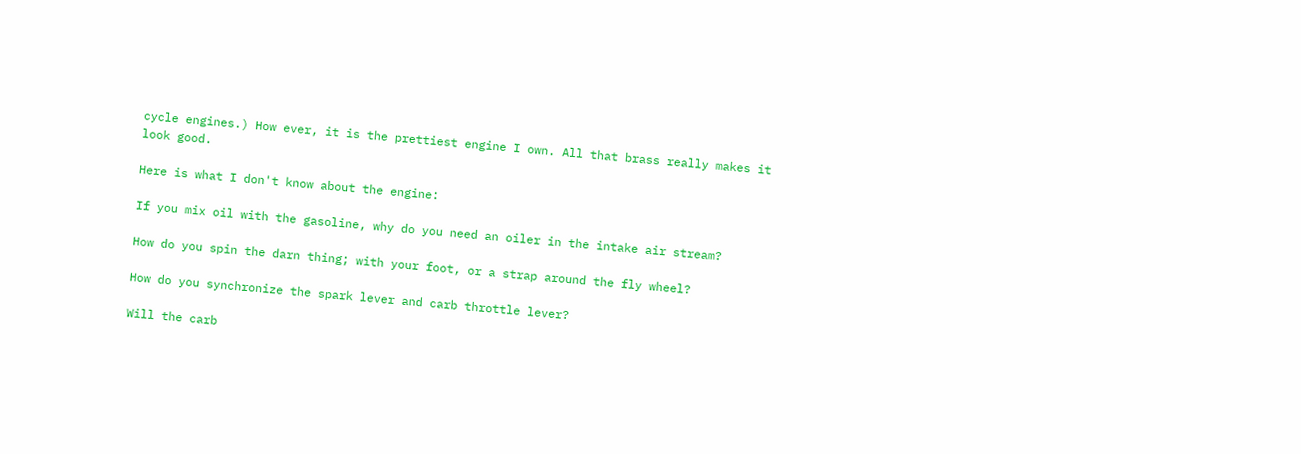cycle engines.) How ever, it is the prettiest engine I own. All that brass really makes it look good.

Here is what I don't know about the engine:

If you mix oil with the gasoline, why do you need an oiler in the intake air stream?

How do you spin the darn thing; with your foot, or a strap around the fly wheel?

How do you synchronize the spark lever and carb throttle lever?

Will the carb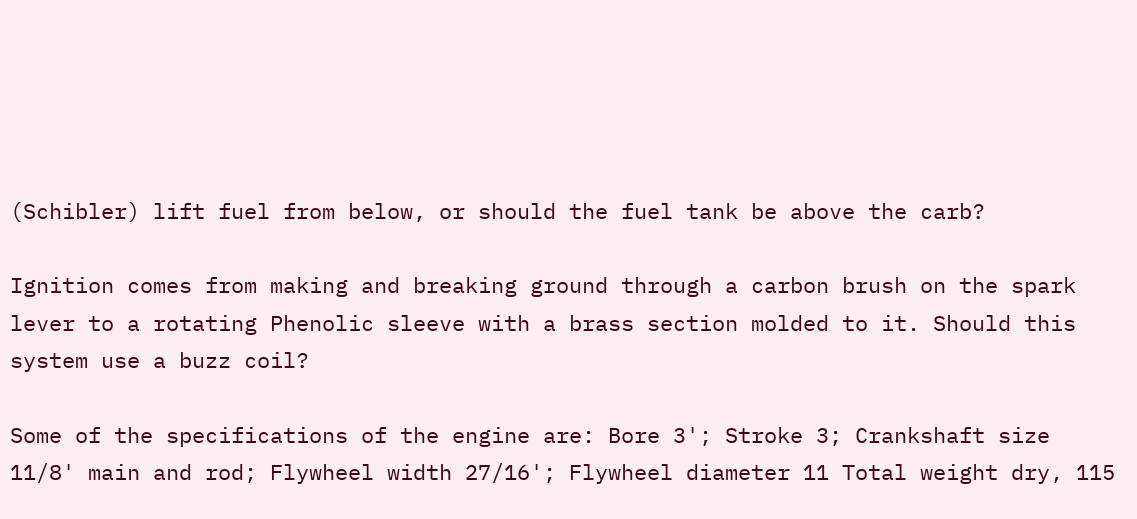(Schibler) lift fuel from below, or should the fuel tank be above the carb?

Ignition comes from making and breaking ground through a carbon brush on the spark lever to a rotating Phenolic sleeve with a brass section molded to it. Should this system use a buzz coil?

Some of the specifications of the engine are: Bore 3'; Stroke 3; Crankshaft size 11/8' main and rod; Flywheel width 27/16'; Flywheel diameter 11 Total weight dry, 115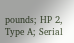pounds; HP 2, Type A; Serial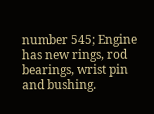number 545; Engine has new rings, rod bearings, wrist pin and bushing.